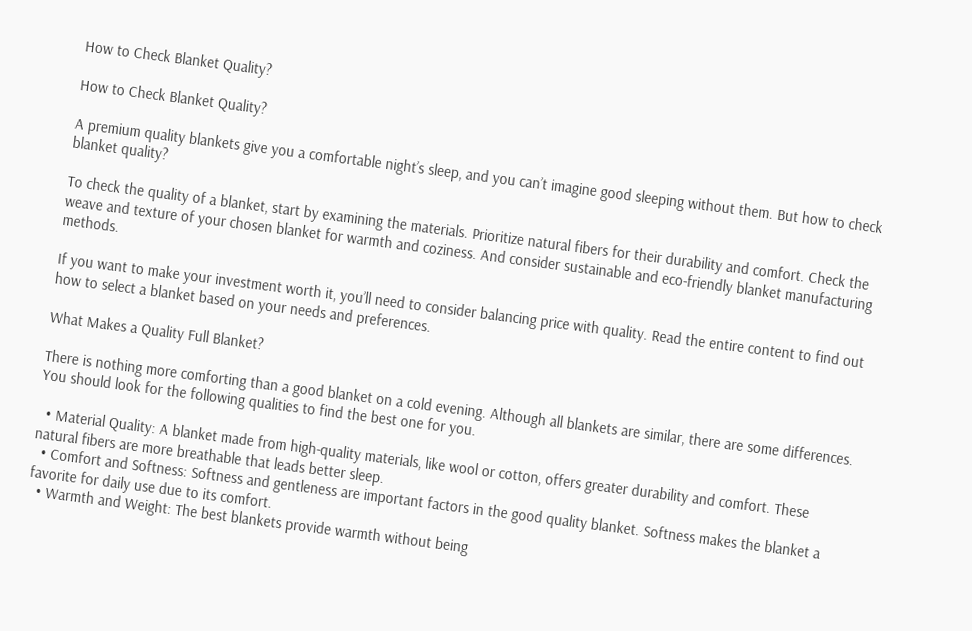How to Check Blanket Quality?

How to Check Blanket Quality?

A premium quality blankets give you a comfortable night’s sleep, and you can’t imagine good sleeping without them. But how to check blanket quality?

To check the quality of a blanket, start by examining the materials. Prioritize natural fibers for their durability and comfort. Check the weave and texture of your chosen blanket for warmth and coziness. And consider sustainable and eco-friendly blanket manufacturing methods.

If you want to make your investment worth it, you’ll need to consider balancing price with quality. Read the entire content to find out how to select a blanket based on your needs and preferences.

What Makes a Quality Full Blanket?

There is nothing more comforting than a good blanket on a cold evening. Although all blankets are similar, there are some differences. You should look for the following qualities to find the best one for you.

  • Material Quality: A blanket made from high-quality materials, like wool or cotton, offers greater durability and comfort. These natural fibers are more breathable that leads better sleep.
  • Comfort and Softness: Softness and gentleness are important factors in the good quality blanket. Softness makes the blanket a favorite for daily use due to its comfort.
  • Warmth and Weight: The best blankets provide warmth without being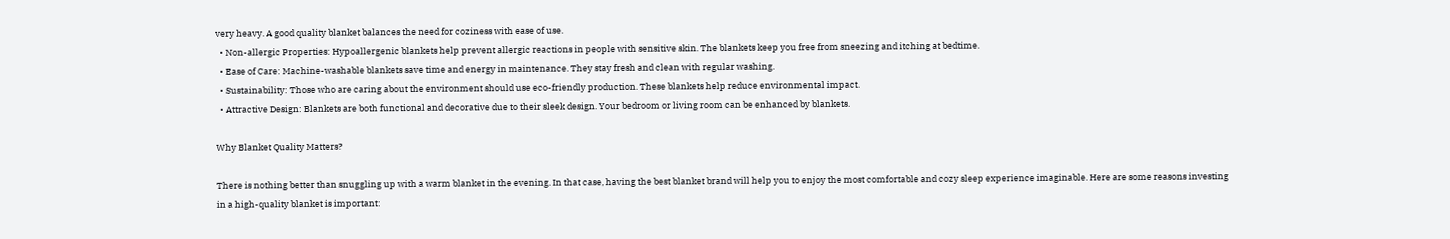very heavy. A good quality blanket balances the need for coziness with ease of use.
  • Non-allergic Properties: Hypoallergenic blankets help prevent allergic reactions in people with sensitive skin. The blankets keep you free from sneezing and itching at bedtime.
  • Ease of Care: Machine-washable blankets save time and energy in maintenance. They stay fresh and clean with regular washing.
  • Sustainability: Those who are caring about the environment should use eco-friendly production. These blankets help reduce environmental impact.
  • Attractive Design: Blankets are both functional and decorative due to their sleek design. Your bedroom or living room can be enhanced by blankets.

Why Blanket Quality Matters?

There is nothing better than snuggling up with a warm blanket in the evening. In that case, having the best blanket brand will help you to enjoy the most comfortable and cozy sleep experience imaginable. Here are some reasons investing in a high-quality blanket is important: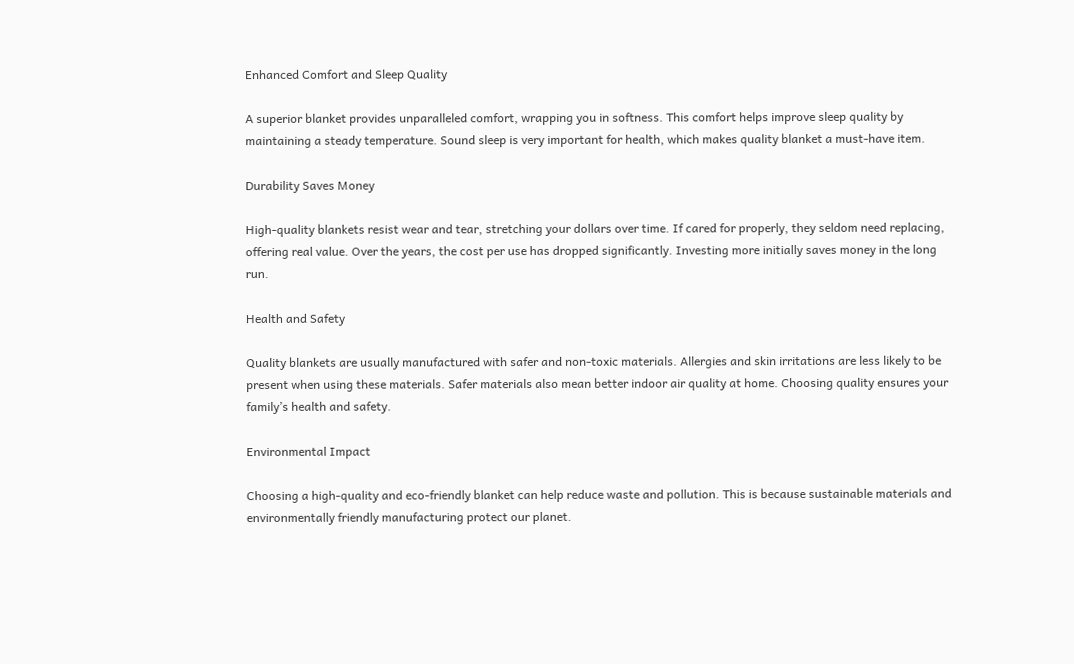Enhanced Comfort and Sleep Quality

A superior blanket provides unparalleled comfort, wrapping you in softness. This comfort helps improve sleep quality by maintaining a steady temperature. Sound sleep is very important for health, which makes quality blanket a must-have item.

Durability Saves Money

High-quality blankets resist wear and tear, stretching your dollars over time. If cared for properly, they seldom need replacing, offering real value. Over the years, the cost per use has dropped significantly. Investing more initially saves money in the long run.

Health and Safety

Quality blankets are usually manufactured with safer and non-toxic materials. Allergies and skin irritations are less likely to be present when using these materials. Safer materials also mean better indoor air quality at home. Choosing quality ensures your family’s health and safety.

Environmental Impact

Choosing a high-quality and eco-friendly blanket can help reduce waste and pollution. This is because sustainable materials and environmentally friendly manufacturing protect our planet.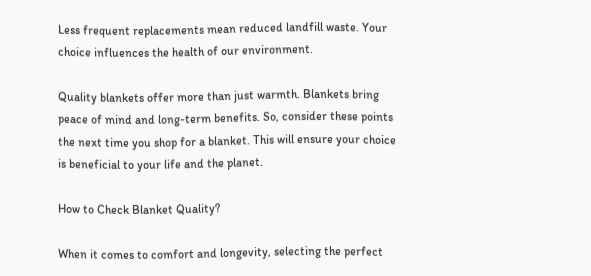Less frequent replacements mean reduced landfill waste. Your choice influences the health of our environment.

Quality blankets offer more than just warmth. Blankets bring peace of mind and long-term benefits. So, consider these points the next time you shop for a blanket. This will ensure your choice is beneficial to your life and the planet.

How to Check Blanket Quality?

When it comes to comfort and longevity, selecting the perfect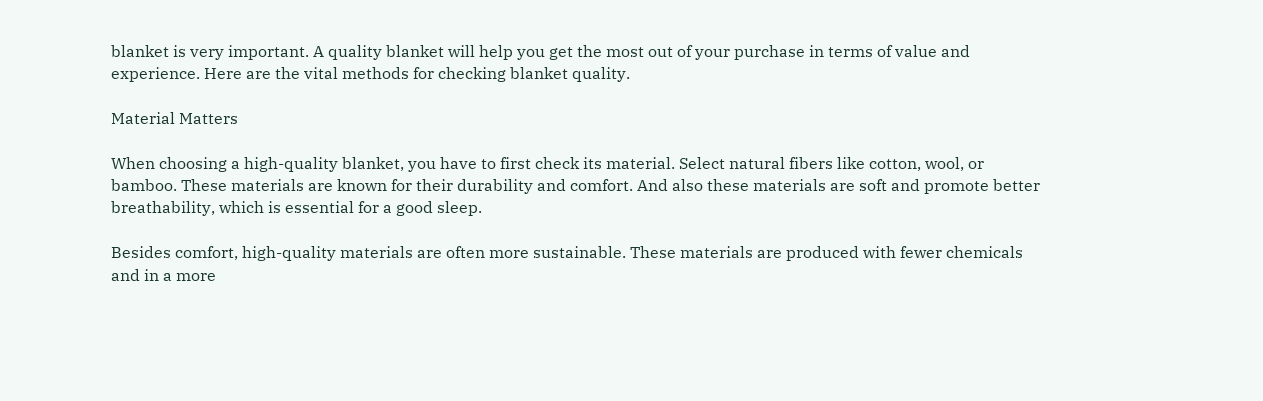blanket is very important. A quality blanket will help you get the most out of your purchase in terms of value and experience. Here are the vital methods for checking blanket quality.

Material Matters

When choosing a high-quality blanket, you have to first check its material. Select natural fibers like cotton, wool, or bamboo. These materials are known for their durability and comfort. And also these materials are soft and promote better breathability, which is essential for a good sleep.

Besides comfort, high-quality materials are often more sustainable. These materials are produced with fewer chemicals and in a more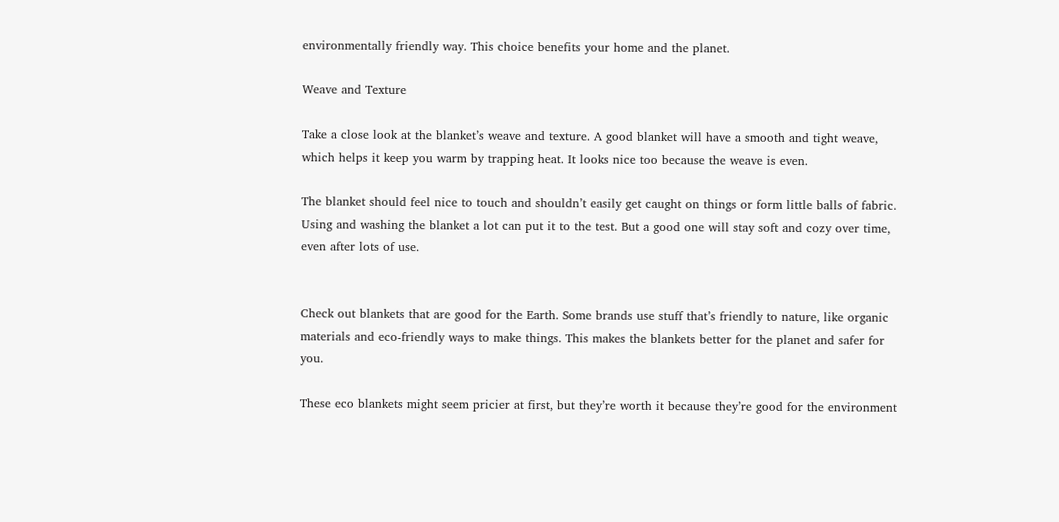environmentally friendly way. This choice benefits your home and the planet.

Weave and Texture

Take a close look at the blanket’s weave and texture. A good blanket will have a smooth and tight weave, which helps it keep you warm by trapping heat. It looks nice too because the weave is even.

The blanket should feel nice to touch and shouldn’t easily get caught on things or form little balls of fabric. Using and washing the blanket a lot can put it to the test. But a good one will stay soft and cozy over time, even after lots of use.


Check out blankets that are good for the Earth. Some brands use stuff that’s friendly to nature, like organic materials and eco-friendly ways to make things. This makes the blankets better for the planet and safer for you.

These eco blankets might seem pricier at first, but they’re worth it because they’re good for the environment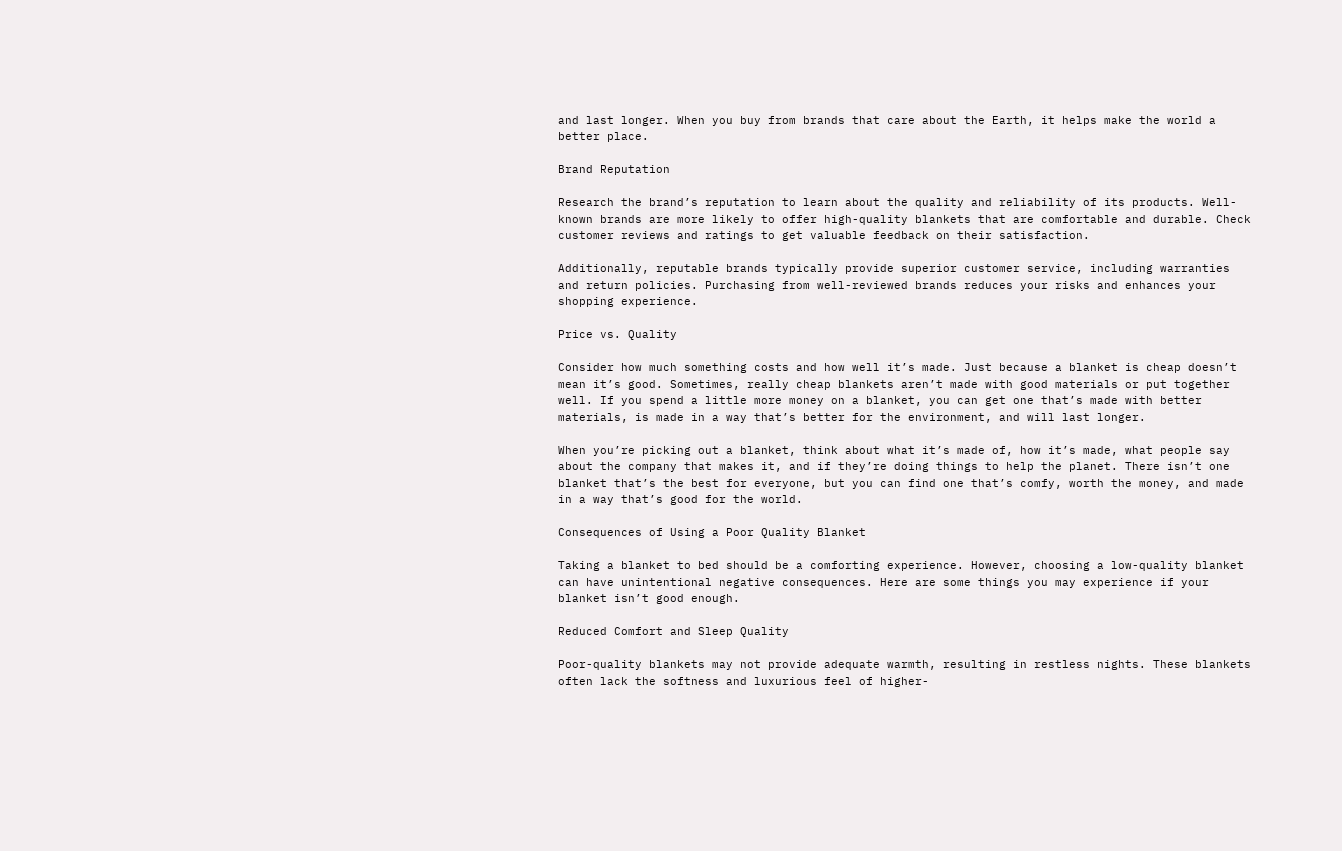and last longer. When you buy from brands that care about the Earth, it helps make the world a better place.

Brand Reputation

Research the brand’s reputation to learn about the quality and reliability of its products. Well-known brands are more likely to offer high-quality blankets that are comfortable and durable. Check customer reviews and ratings to get valuable feedback on their satisfaction.

Additionally, reputable brands typically provide superior customer service, including warranties and return policies. Purchasing from well-reviewed brands reduces your risks and enhances your shopping experience.

Price vs. Quality

Consider how much something costs and how well it’s made. Just because a blanket is cheap doesn’t mean it’s good. Sometimes, really cheap blankets aren’t made with good materials or put together well. If you spend a little more money on a blanket, you can get one that’s made with better materials, is made in a way that’s better for the environment, and will last longer.

When you’re picking out a blanket, think about what it’s made of, how it’s made, what people say about the company that makes it, and if they’re doing things to help the planet. There isn’t one blanket that’s the best for everyone, but you can find one that’s comfy, worth the money, and made in a way that’s good for the world.

Consequences of Using a Poor Quality Blanket

Taking a blanket to bed should be a comforting experience. However, choosing a low-quality blanket can have unintentional negative consequences. Here are some things you may experience if your blanket isn’t good enough.

Reduced Comfort and Sleep Quality

Poor-quality blankets may not provide adequate warmth, resulting in restless nights. These blankets often lack the softness and luxurious feel of higher-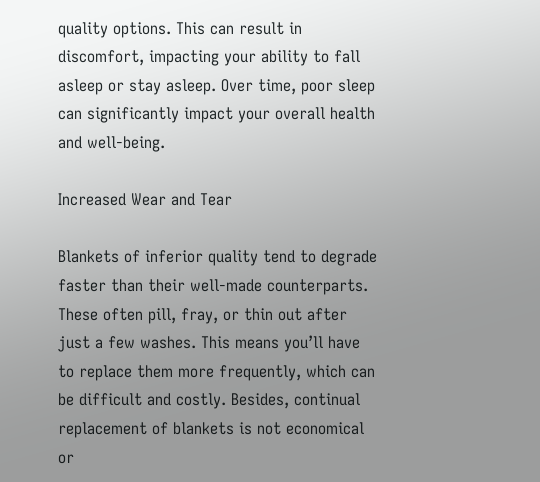quality options. This can result in discomfort, impacting your ability to fall asleep or stay asleep. Over time, poor sleep can significantly impact your overall health and well-being.

Increased Wear and Tear

Blankets of inferior quality tend to degrade faster than their well-made counterparts. These often pill, fray, or thin out after just a few washes. This means you’ll have to replace them more frequently, which can be difficult and costly. Besides, continual replacement of blankets is not economical or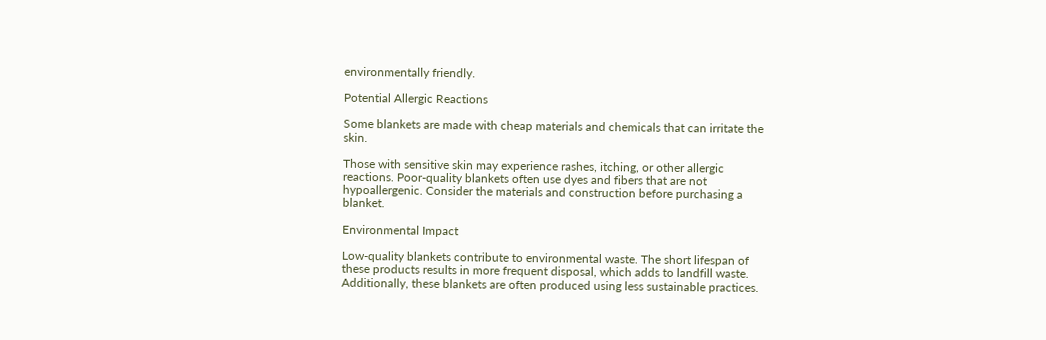environmentally friendly.

Potential Allergic Reactions

Some blankets are made with cheap materials and chemicals that can irritate the skin.

Those with sensitive skin may experience rashes, itching, or other allergic reactions. Poor-quality blankets often use dyes and fibers that are not hypoallergenic. Consider the materials and construction before purchasing a blanket.

Environmental Impact

Low-quality blankets contribute to environmental waste. The short lifespan of these products results in more frequent disposal, which adds to landfill waste. Additionally, these blankets are often produced using less sustainable practices.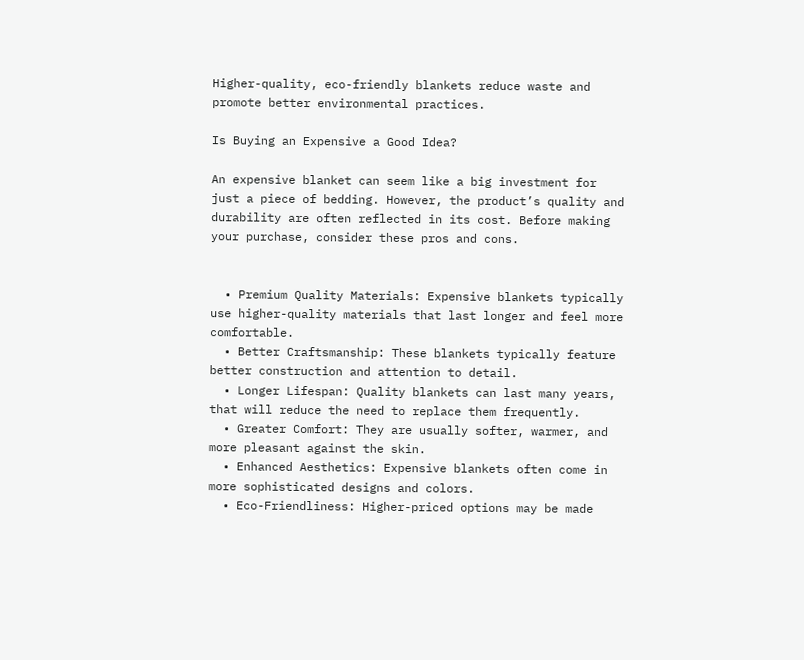Higher-quality, eco-friendly blankets reduce waste and promote better environmental practices.

Is Buying an Expensive a Good Idea?

An expensive blanket can seem like a big investment for just a piece of bedding. However, the product’s quality and durability are often reflected in its cost. Before making your purchase, consider these pros and cons.


  • Premium Quality Materials: Expensive blankets typically use higher-quality materials that last longer and feel more comfortable.
  • Better Craftsmanship: These blankets typically feature better construction and attention to detail.
  • Longer Lifespan: Quality blankets can last many years, that will reduce the need to replace them frequently.
  • Greater Comfort: They are usually softer, warmer, and more pleasant against the skin.
  • Enhanced Aesthetics: Expensive blankets often come in more sophisticated designs and colors.
  • Eco-Friendliness: Higher-priced options may be made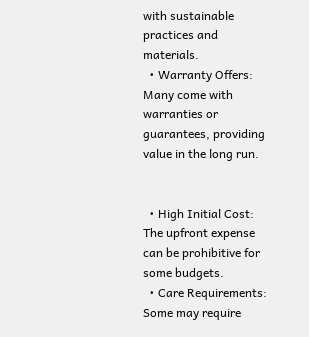with sustainable practices and materials.
  • Warranty Offers: Many come with warranties or guarantees, providing value in the long run.


  • High Initial Cost: The upfront expense can be prohibitive for some budgets.
  • Care Requirements: Some may require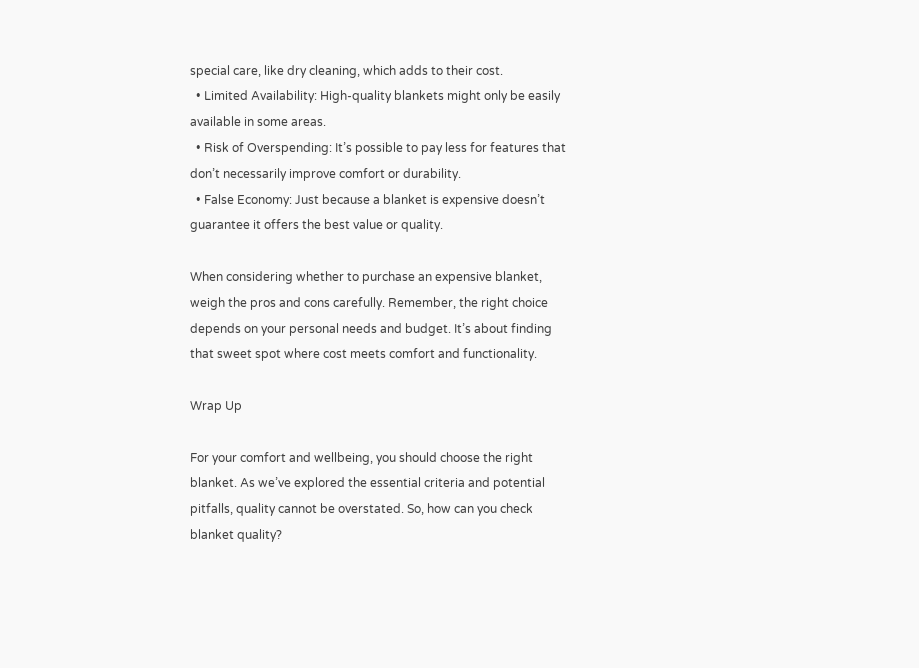special care, like dry cleaning, which adds to their cost.
  • Limited Availability: High-quality blankets might only be easily available in some areas.
  • Risk of Overspending: It’s possible to pay less for features that don’t necessarily improve comfort or durability.
  • False Economy: Just because a blanket is expensive doesn’t guarantee it offers the best value or quality.

When considering whether to purchase an expensive blanket, weigh the pros and cons carefully. Remember, the right choice depends on your personal needs and budget. It’s about finding that sweet spot where cost meets comfort and functionality.

Wrap Up

For your comfort and wellbeing, you should choose the right blanket. As we’ve explored the essential criteria and potential pitfalls, quality cannot be overstated. So, how can you check blanket quality?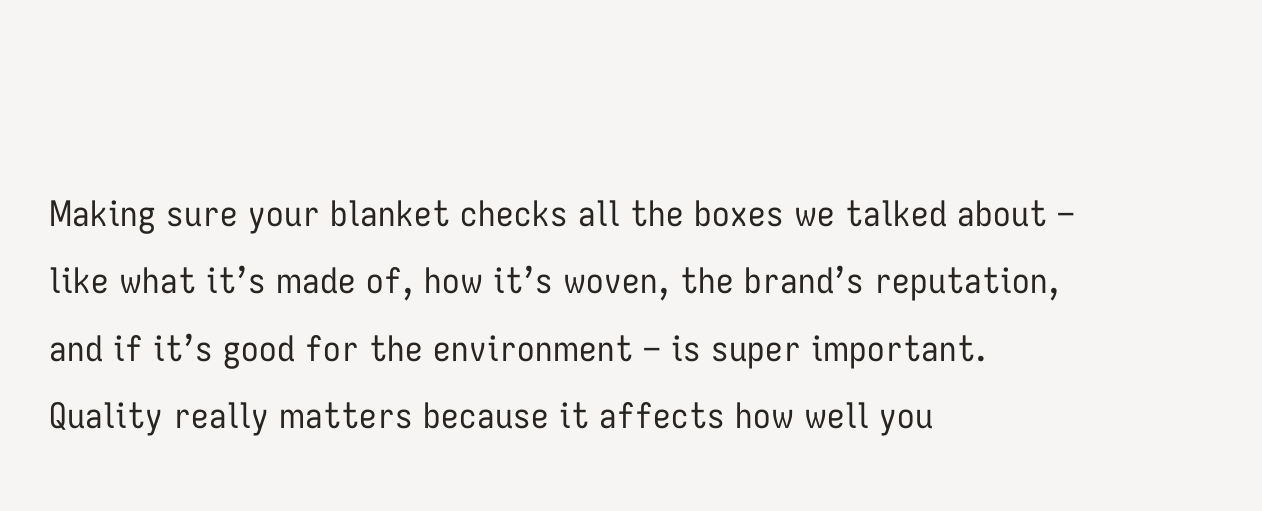Making sure your blanket checks all the boxes we talked about – like what it’s made of, how it’s woven, the brand’s reputation, and if it’s good for the environment – is super important. Quality really matters because it affects how well you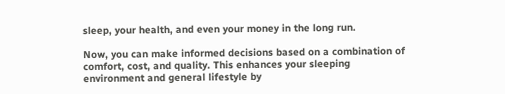sleep, your health, and even your money in the long run.

Now, you can make informed decisions based on a combination of comfort, cost, and quality. This enhances your sleeping environment and general lifestyle by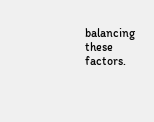balancing these factors.